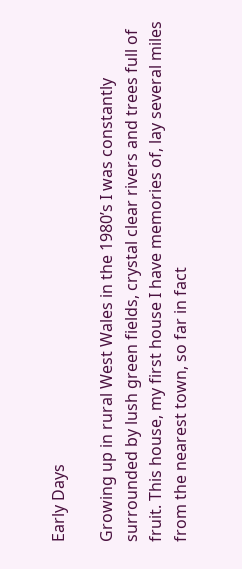Early Days

Growing up in rural West Wales in the 1980’s I was constantly surrounded by lush green fields, crystal clear rivers and trees full of fruit. This house, my first house I have memories of, lay several miles from the nearest town, so far in fact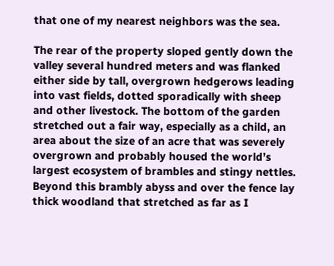that one of my nearest neighbors was the sea.

The rear of the property sloped gently down the valley several hundred meters and was flanked either side by tall, overgrown hedgerows leading into vast fields, dotted sporadically with sheep and other livestock. The bottom of the garden stretched out a fair way, especially as a child, an area about the size of an acre that was severely overgrown and probably housed the world’s largest ecosystem of brambles and stingy nettles. Beyond this brambly abyss and over the fence lay thick woodland that stretched as far as I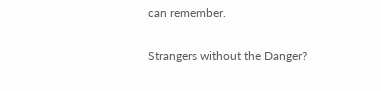can remember.

Strangers without the Danger?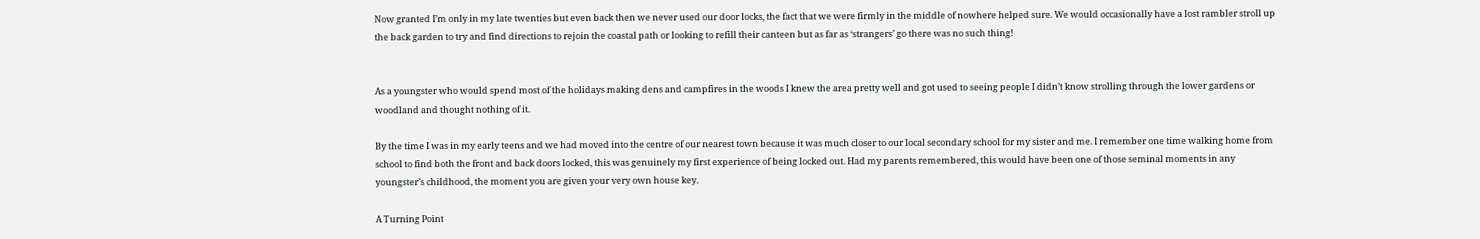Now granted I’m only in my late twenties but even back then we never used our door locks, the fact that we were firmly in the middle of nowhere helped sure. We would occasionally have a lost rambler stroll up the back garden to try and find directions to rejoin the coastal path or looking to refill their canteen but as far as ‘strangers’ go there was no such thing!


As a youngster who would spend most of the holidays making dens and campfires in the woods I knew the area pretty well and got used to seeing people I didn’t know strolling through the lower gardens or woodland and thought nothing of it.

By the time I was in my early teens and we had moved into the centre of our nearest town because it was much closer to our local secondary school for my sister and me. I remember one time walking home from school to find both the front and back doors locked, this was genuinely my first experience of being locked out. Had my parents remembered, this would have been one of those seminal moments in any youngster’s childhood, the moment you are given your very own house key.

A Turning Point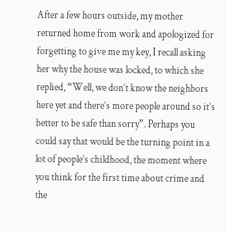After a few hours outside, my mother returned home from work and apologized for forgetting to give me my key, I recall asking her why the house was locked, to which she replied, “Well, we don’t know the neighbors here yet and there’s more people around so it’s better to be safe than sorry”. Perhaps you could say that would be the turning point in a lot of people’s childhood, the moment where you think for the first time about crime and the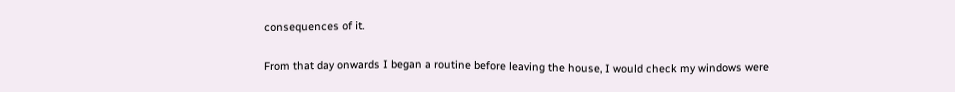consequences of it.

From that day onwards I began a routine before leaving the house, I would check my windows were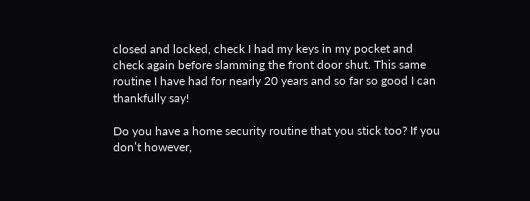closed and locked, check I had my keys in my pocket and check again before slamming the front door shut. This same routine I have had for nearly 20 years and so far so good I can thankfully say!

Do you have a home security routine that you stick too? If you don’t however,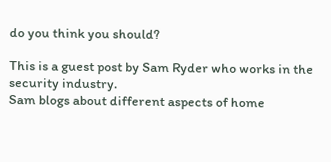do you think you should?

This is a guest post by Sam Ryder who works in the security industry.
Sam blogs about different aspects of home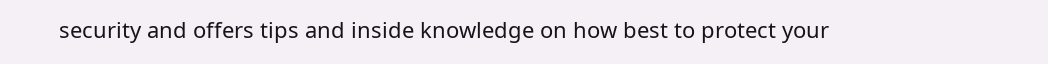security and offers tips and inside knowledge on how best to protect your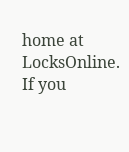home at LocksOnline.
If you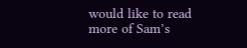would like to read more of Sam’s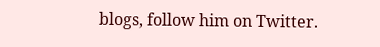blogs, follow him on Twitter.